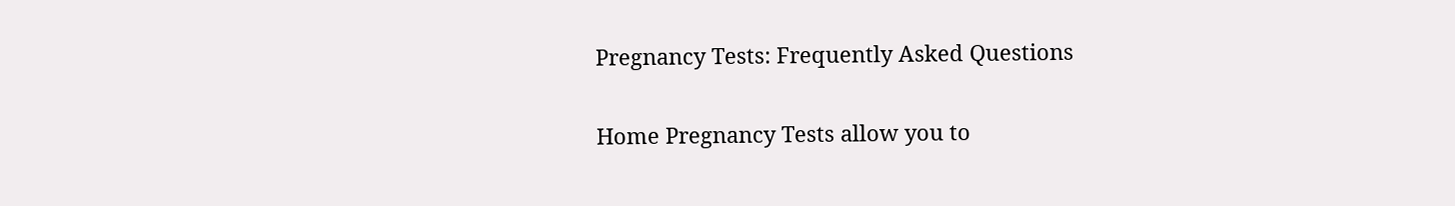Pregnancy Tests: Frequently Asked Questions

Home Pregnancy Tests allow you to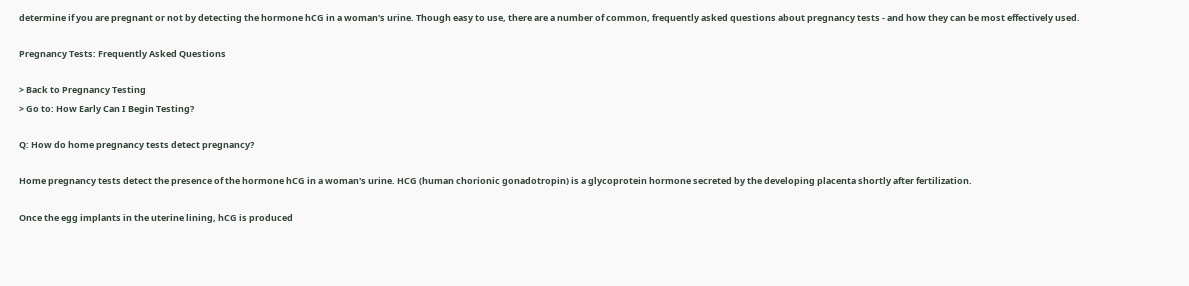determine if you are pregnant or not by detecting the hormone hCG in a woman's urine. Though easy to use, there are a number of common, frequently asked questions about pregnancy tests - and how they can be most effectively used.

Pregnancy Tests: Frequently Asked Questions

> Back to Pregnancy Testing
> Go to: How Early Can I Begin Testing?

Q: How do home pregnancy tests detect pregnancy?

Home pregnancy tests detect the presence of the hormone hCG in a woman's urine. HCG (human chorionic gonadotropin) is a glycoprotein hormone secreted by the developing placenta shortly after fertilization.

Once the egg implants in the uterine lining, hCG is produced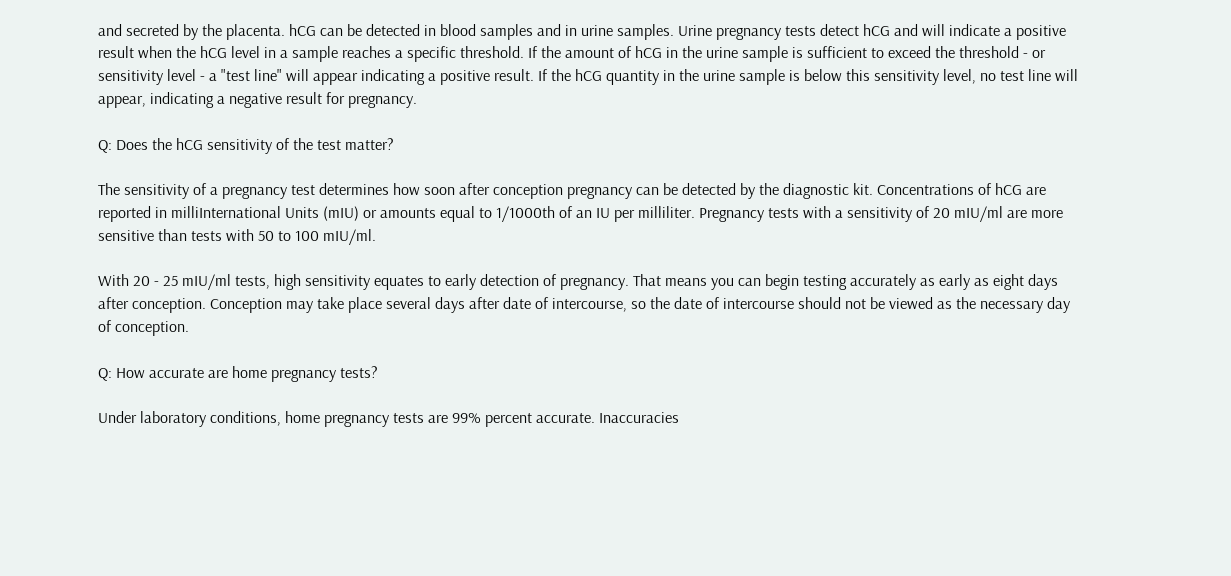and secreted by the placenta. hCG can be detected in blood samples and in urine samples. Urine pregnancy tests detect hCG and will indicate a positive result when the hCG level in a sample reaches a specific threshold. If the amount of hCG in the urine sample is sufficient to exceed the threshold - or sensitivity level - a "test line" will appear indicating a positive result. If the hCG quantity in the urine sample is below this sensitivity level, no test line will appear, indicating a negative result for pregnancy.

Q: Does the hCG sensitivity of the test matter?

The sensitivity of a pregnancy test determines how soon after conception pregnancy can be detected by the diagnostic kit. Concentrations of hCG are reported in milliInternational Units (mIU) or amounts equal to 1/1000th of an IU per milliliter. Pregnancy tests with a sensitivity of 20 mIU/ml are more sensitive than tests with 50 to 100 mIU/ml.

With 20 - 25 mIU/ml tests, high sensitivity equates to early detection of pregnancy. That means you can begin testing accurately as early as eight days after conception. Conception may take place several days after date of intercourse, so the date of intercourse should not be viewed as the necessary day of conception.

Q: How accurate are home pregnancy tests?

Under laboratory conditions, home pregnancy tests are 99% percent accurate. Inaccuracies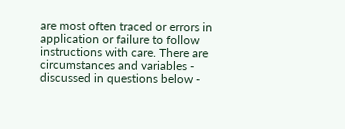are most often traced or errors in application or failure to follow instructions with care. There are circumstances and variables - discussed in questions below -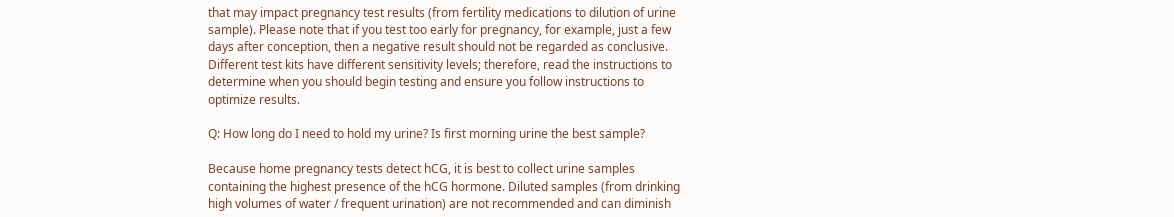that may impact pregnancy test results (from fertility medications to dilution of urine sample). Please note that if you test too early for pregnancy, for example, just a few days after conception, then a negative result should not be regarded as conclusive. Different test kits have different sensitivity levels; therefore, read the instructions to determine when you should begin testing and ensure you follow instructions to optimize results.

Q: How long do I need to hold my urine? Is first morning urine the best sample?

Because home pregnancy tests detect hCG, it is best to collect urine samples containing the highest presence of the hCG hormone. Diluted samples (from drinking high volumes of water / frequent urination) are not recommended and can diminish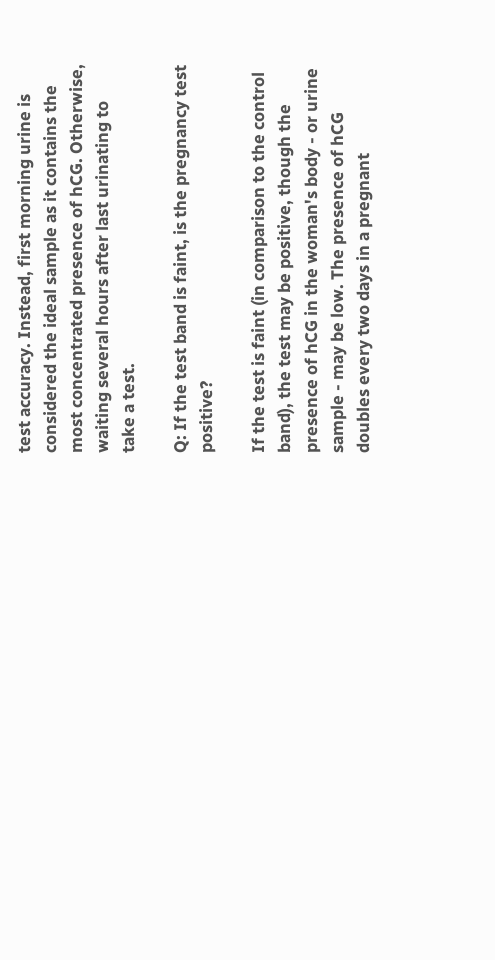test accuracy. Instead, first morning urine is considered the ideal sample as it contains the most concentrated presence of hCG. Otherwise, waiting several hours after last urinating to take a test.

Q: If the test band is faint, is the pregnancy test positive?

If the test is faint (in comparison to the control band), the test may be positive, though the presence of hCG in the woman's body - or urine sample - may be low. The presence of hCG doubles every two days in a pregnant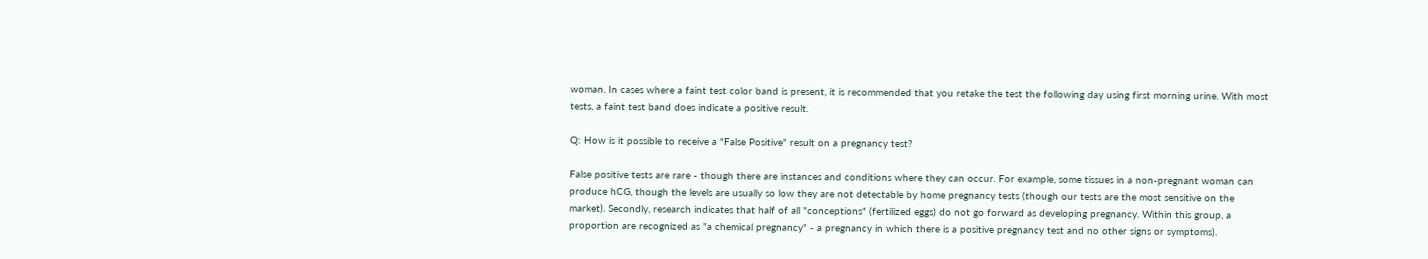woman. In cases where a faint test color band is present, it is recommended that you retake the test the following day using first morning urine. With most tests, a faint test band does indicate a positive result.

Q: How is it possible to receive a "False Positive" result on a pregnancy test?

False positive tests are rare - though there are instances and conditions where they can occur. For example, some tissues in a non-pregnant woman can produce hCG, though the levels are usually so low they are not detectable by home pregnancy tests (though our tests are the most sensitive on the market). Secondly, research indicates that half of all "conceptions" (fertilized eggs) do not go forward as developing pregnancy. Within this group, a proportion are recognized as "a chemical pregnancy" - a pregnancy in which there is a positive pregnancy test and no other signs or symptoms).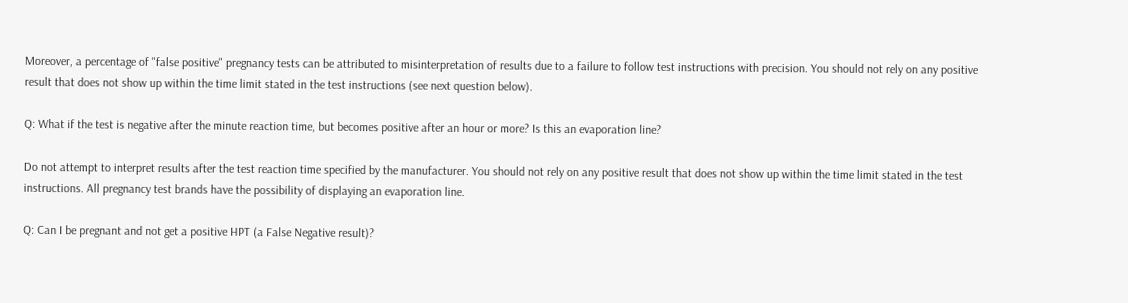Moreover, a percentage of "false positive" pregnancy tests can be attributed to misinterpretation of results due to a failure to follow test instructions with precision. You should not rely on any positive result that does not show up within the time limit stated in the test instructions (see next question below).

Q: What if the test is negative after the minute reaction time, but becomes positive after an hour or more? Is this an evaporation line?

Do not attempt to interpret results after the test reaction time specified by the manufacturer. You should not rely on any positive result that does not show up within the time limit stated in the test instructions. All pregnancy test brands have the possibility of displaying an evaporation line.

Q: Can I be pregnant and not get a positive HPT (a False Negative result)?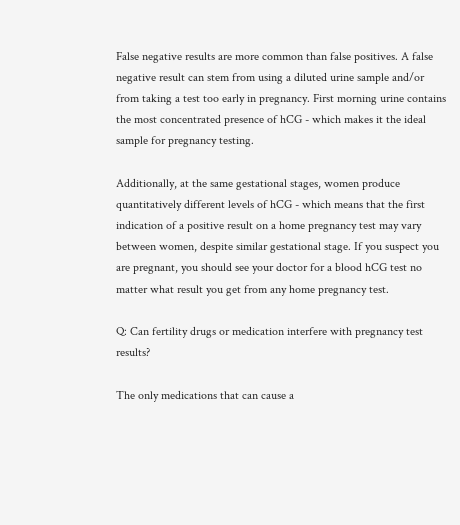False negative results are more common than false positives. A false negative result can stem from using a diluted urine sample and/or from taking a test too early in pregnancy. First morning urine contains the most concentrated presence of hCG - which makes it the ideal sample for pregnancy testing.

Additionally, at the same gestational stages, women produce quantitatively different levels of hCG - which means that the first indication of a positive result on a home pregnancy test may vary between women, despite similar gestational stage. If you suspect you are pregnant, you should see your doctor for a blood hCG test no matter what result you get from any home pregnancy test.

Q: Can fertility drugs or medication interfere with pregnancy test results?

The only medications that can cause a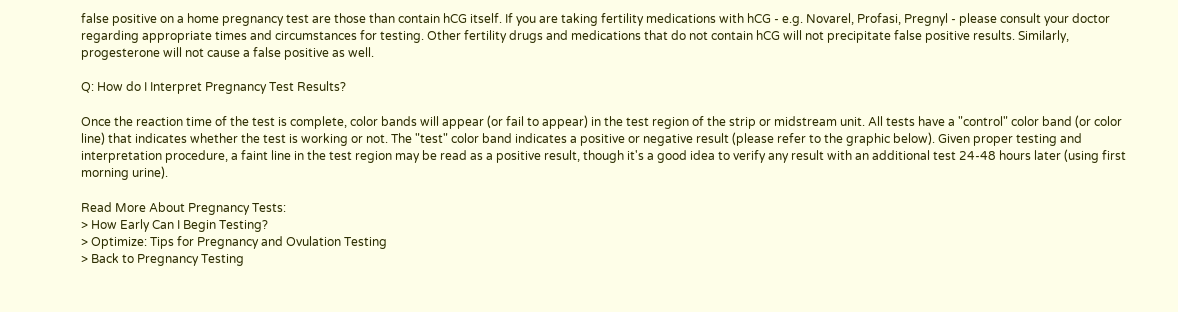false positive on a home pregnancy test are those than contain hCG itself. If you are taking fertility medications with hCG - e.g. Novarel, Profasi, Pregnyl - please consult your doctor regarding appropriate times and circumstances for testing. Other fertility drugs and medications that do not contain hCG will not precipitate false positive results. Similarly, progesterone will not cause a false positive as well.

Q: How do I Interpret Pregnancy Test Results?

Once the reaction time of the test is complete, color bands will appear (or fail to appear) in the test region of the strip or midstream unit. All tests have a "control" color band (or color line) that indicates whether the test is working or not. The "test" color band indicates a positive or negative result (please refer to the graphic below). Given proper testing and interpretation procedure, a faint line in the test region may be read as a positive result, though it's a good idea to verify any result with an additional test 24-48 hours later (using first morning urine).

Read More About Pregnancy Tests:
> How Early Can I Begin Testing?
> Optimize: Tips for Pregnancy and Ovulation Testing
> Back to Pregnancy Testing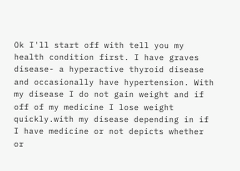Ok I'll start off with tell you my health condition first. I have graves disease- a hyperactive thyroid disease and occasionally have hypertension. With my disease I do not gain weight and if off of my medicine I lose weight quickly.with my disease depending in if I have medicine or not depicts whether or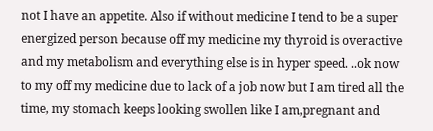not I have an appetite. Also if without medicine I tend to be a super energized person because off my medicine my thyroid is overactive and my metabolism and everything else is in hyper speed. ..ok now to my off my medicine due to lack of a job now but I am tired all the time, my stomach keeps looking swollen like I am,pregnant and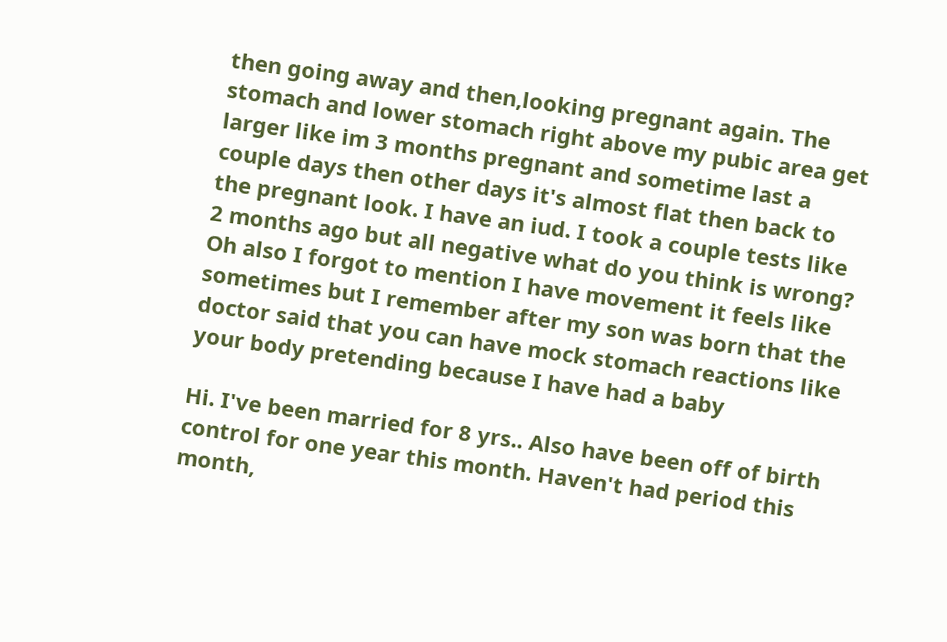then going away and then,looking pregnant again. The stomach and lower stomach right above my pubic area get larger like im 3 months pregnant and sometime last a couple days then other days it's almost flat then back to the pregnant look. I have an iud. I took a couple tests like 2 months ago but all negative what do you think is wrong? Oh also I forgot to mention I have movement it feels like sometimes but I remember after my son was born that the doctor said that you can have mock stomach reactions like your body pretending because I have had a baby

Hi. I've been married for 8 yrs.. Also have been off of birth control for one year this month. Haven't had period this month,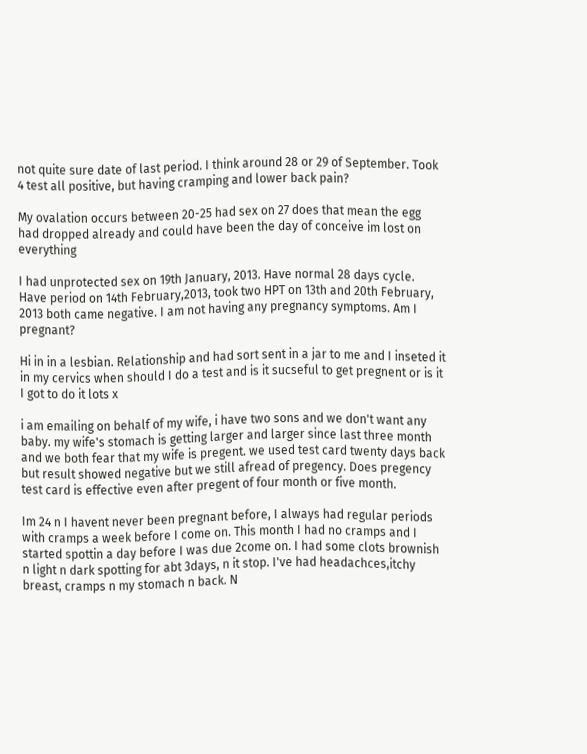not quite sure date of last period. I think around 28 or 29 of September. Took 4 test all positive, but having cramping and lower back pain?

My ovalation occurs between 20-25 had sex on 27 does that mean the egg had dropped already and could have been the day of conceive im lost on everything

I had unprotected sex on 19th January, 2013. Have normal 28 days cycle. Have period on 14th February,2013, took two HPT on 13th and 20th February, 2013 both came negative. I am not having any pregnancy symptoms. Am I pregnant?

Hi in in a lesbian. Relationship and had sort sent in a jar to me and I inseted it in my cervics when should I do a test and is it sucseful to get pregnent or is it I got to do it lots x

i am emailing on behalf of my wife, i have two sons and we don't want any baby. my wife's stomach is getting larger and larger since last three month and we both fear that my wife is pregent. we used test card twenty days back but result showed negative but we still afread of pregency. Does pregency test card is effective even after pregent of four month or five month.

Im 24 n I havent never been pregnant before, I always had regular periods with cramps a week before I come on. This month I had no cramps and I started spottin a day before I was due 2come on. I had some clots brownish n light n dark spotting for abt 3days, n it stop. I've had headachces,itchy breast, cramps n my stomach n back. N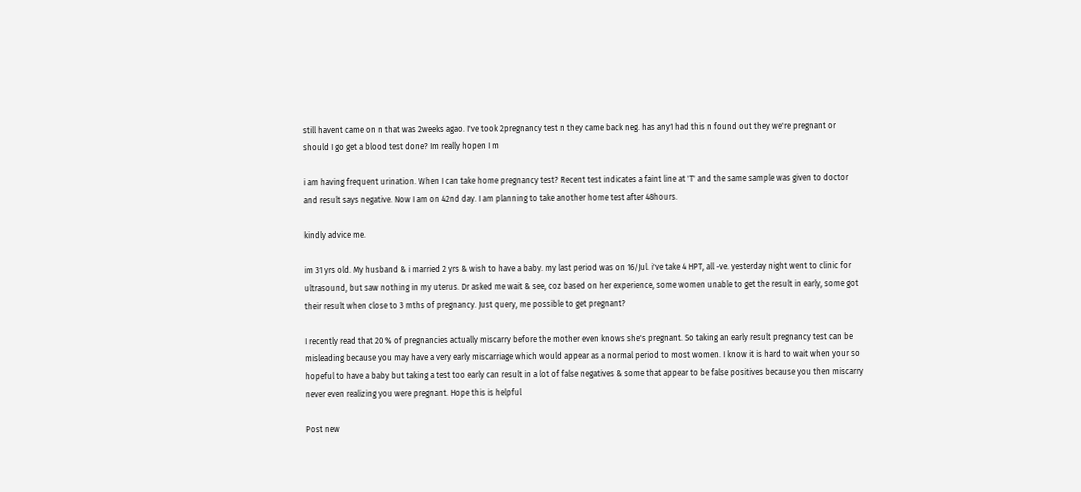still havent came on n that was 2weeks agao. I've took 2pregnancy test n they came back neg. has any1 had this n found out they we're pregnant or should I go get a blood test done? Im really hopen I m

i am having frequent urination. When I can take home pregnancy test? Recent test indicates a faint line at 'T' and the same sample was given to doctor and result says negative. Now I am on 42nd day. I am planning to take another home test after 48hours.

kindly advice me.

im 31 yrs old. My husband & i married 2 yrs & wish to have a baby. my last period was on 16/Jul. i've take 4 HPT, all -ve. yesterday night went to clinic for ultrasound, but saw nothing in my uterus. Dr asked me wait & see, coz based on her experience, some women unable to get the result in early, some got their result when close to 3 mths of pregnancy. Just query, me possible to get pregnant?

I recently read that 20 % of pregnancies actually miscarry before the mother even knows she's pregnant. So taking an early result pregnancy test can be misleading because you may have a very early miscarriage which would appear as a normal period to most women. I know it is hard to wait when your so hopeful to have a baby but taking a test too early can result in a lot of false negatives & some that appear to be false positives because you then miscarry never even realizing you were pregnant. Hope this is helpful

Post new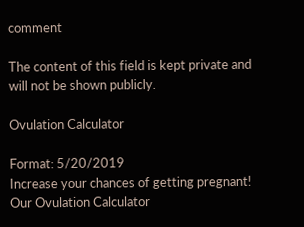comment

The content of this field is kept private and will not be shown publicly.

Ovulation Calculator

Format: 5/20/2019
Increase your chances of getting pregnant! Our Ovulation Calculator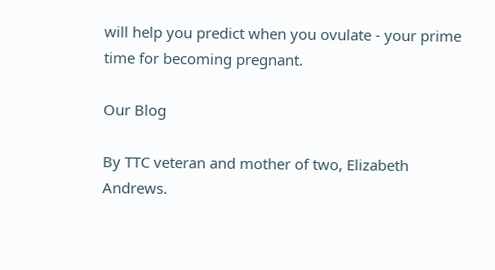will help you predict when you ovulate - your prime time for becoming pregnant.

Our Blog

By TTC veteran and mother of two, Elizabeth Andrews.